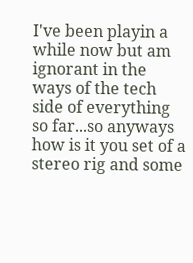I've been playin a while now but am ignorant in the ways of the tech side of everything so far...so anyways how is it you set of a stereo rig and some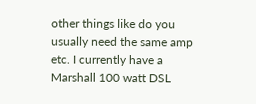other things like do you usually need the same amp etc. I currently have a Marshall 100 watt DSL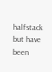halfstack but have been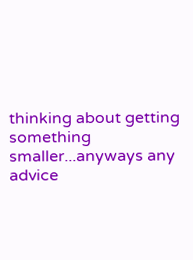thinking about getting something smaller...anyways any advice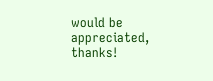would be appreciated, thanks!